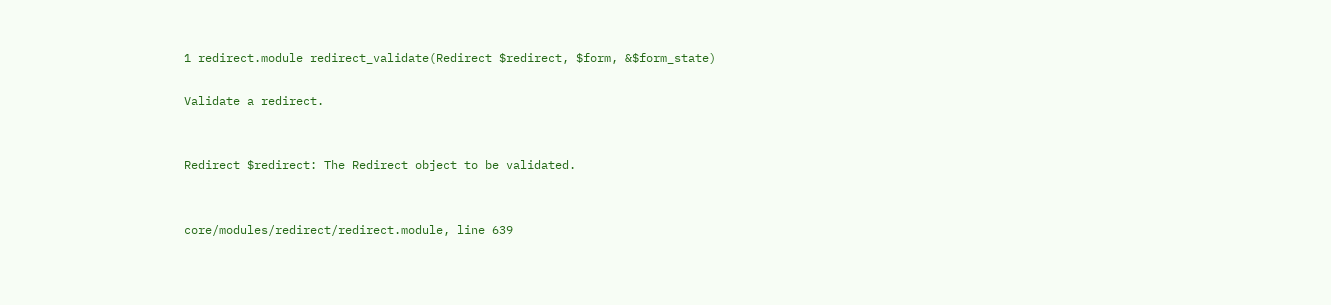1 redirect.module redirect_validate(Redirect $redirect, $form, &$form_state)

Validate a redirect.


Redirect $redirect: The Redirect object to be validated.


core/modules/redirect/redirect.module, line 639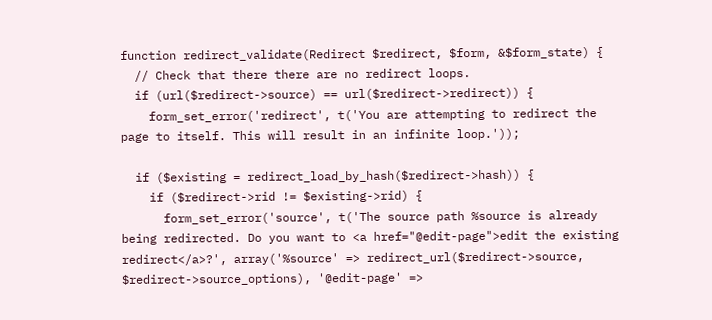function redirect_validate(Redirect $redirect, $form, &$form_state) {
  // Check that there there are no redirect loops.
  if (url($redirect->source) == url($redirect->redirect)) {
    form_set_error('redirect', t('You are attempting to redirect the page to itself. This will result in an infinite loop.'));

  if ($existing = redirect_load_by_hash($redirect->hash)) {
    if ($redirect->rid != $existing->rid) {
      form_set_error('source', t('The source path %source is already being redirected. Do you want to <a href="@edit-page">edit the existing redirect</a>?', array('%source' => redirect_url($redirect->source, $redirect->source_options), '@edit-page' =>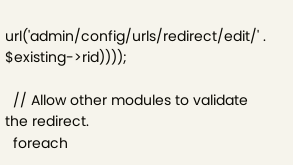url('admin/config/urls/redirect/edit/' . $existing->rid))));

  // Allow other modules to validate the redirect.
  foreach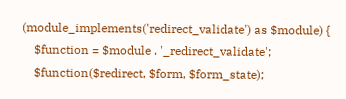(module_implements('redirect_validate') as $module) {
    $function = $module . '_redirect_validate';
    $function($redirect, $form, $form_state);